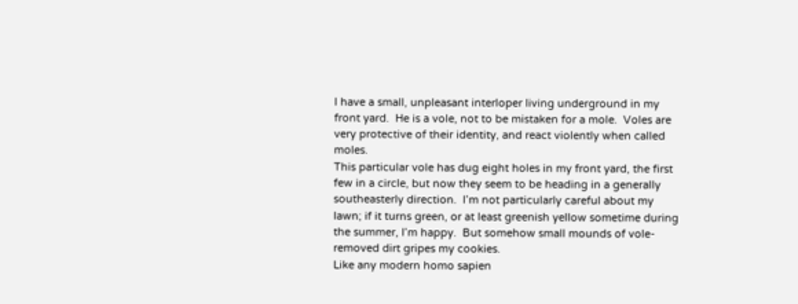I have a small, unpleasant interloper living underground in my front yard.  He is a vole, not to be mistaken for a mole.  Voles are very protective of their identity, and react violently when called moles.
This particular vole has dug eight holes in my front yard, the first few in a circle, but now they seem to be heading in a generally southeasterly direction.  I’m not particularly careful about my lawn; if it turns green, or at least greenish yellow sometime during the summer, I’m happy.  But somehow small mounds of vole-removed dirt gripes my cookies.
Like any modern homo sapien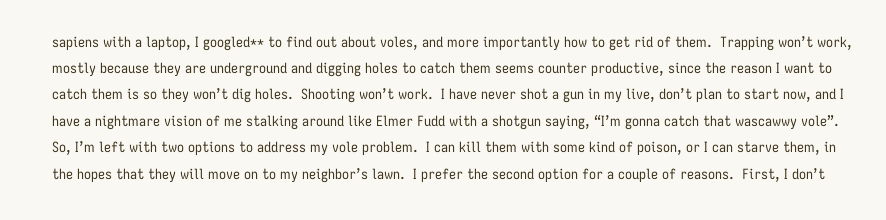sapiens with a laptop, I googled** to find out about voles, and more importantly how to get rid of them.  Trapping won’t work, mostly because they are underground and digging holes to catch them seems counter productive, since the reason I want to catch them is so they won’t dig holes.  Shooting won’t work.  I have never shot a gun in my live, don’t plan to start now, and I have a nightmare vision of me stalking around like Elmer Fudd with a shotgun saying, “I’m gonna catch that wascawwy vole”.
So, I’m left with two options to address my vole problem.  I can kill them with some kind of poison, or I can starve them, in the hopes that they will move on to my neighbor’s lawn.  I prefer the second option for a couple of reasons.  First, I don’t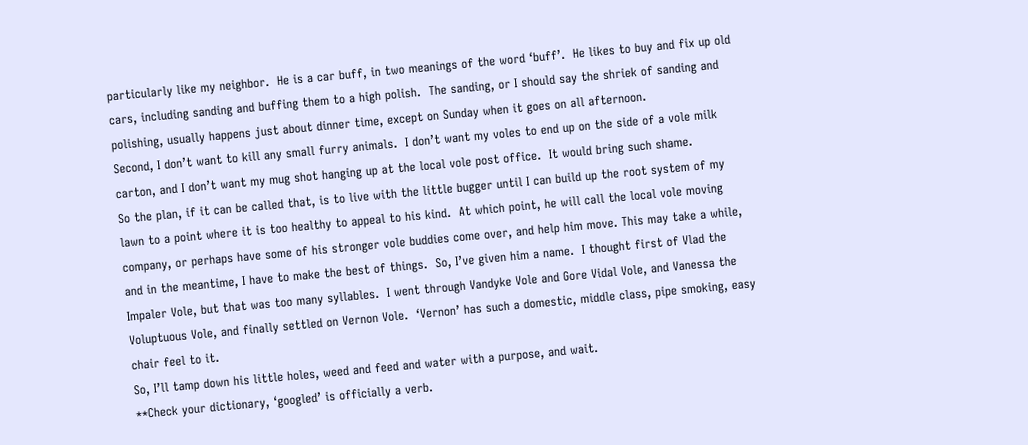particularly like my neighbor.  He is a car buff, in two meanings of the word ‘buff’.  He likes to buy and fix up old cars, including sanding and buffing them to a high polish.  The sanding, or I should say the shriek of sanding and polishing, usually happens just about dinner time, except on Sunday when it goes on all afternoon.
Second, I don’t want to kill any small furry animals.  I don’t want my voles to end up on the side of a vole milk carton, and I don’t want my mug shot hanging up at the local vole post office.  It would bring such shame.
So the plan, if it can be called that, is to live with the little bugger until I can build up the root system of my lawn to a point where it is too healthy to appeal to his kind.  At which point, he will call the local vole moving company, or perhaps have some of his stronger vole buddies come over, and help him move. This may take a while, and in the meantime, I have to make the best of things.  So, I’ve given him a name.  I thought first of Vlad the Impaler Vole, but that was too many syllables.  I went through Vandyke Vole and Gore Vidal Vole, and Vanessa the Voluptuous Vole, and finally settled on Vernon Vole.  ‘Vernon’ has such a domestic, middle class, pipe smoking, easy chair feel to it.
So, I’ll tamp down his little holes, weed and feed and water with a purpose, and wait.
**Check your dictionary, ‘googled’ is officially a verb.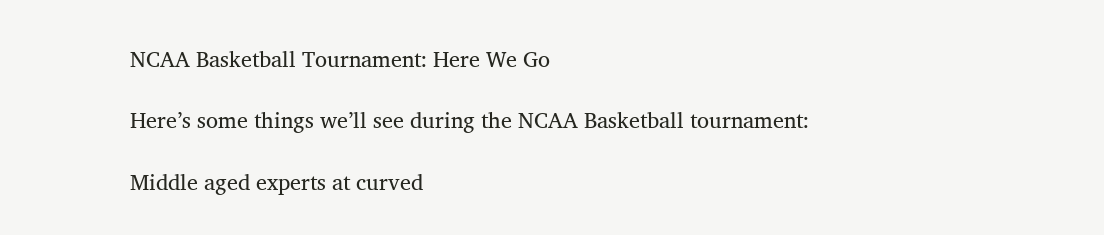NCAA Basketball Tournament: Here We Go

Here’s some things we’ll see during the NCAA Basketball tournament:

Middle aged experts at curved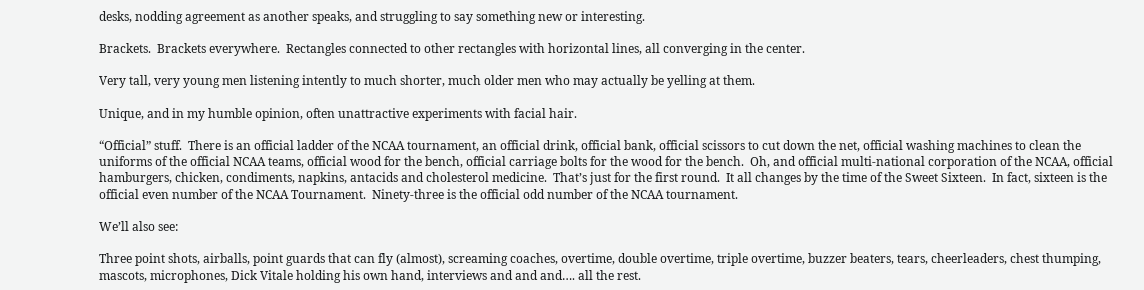desks, nodding agreement as another speaks, and struggling to say something new or interesting.

Brackets.  Brackets everywhere.  Rectangles connected to other rectangles with horizontal lines, all converging in the center.

Very tall, very young men listening intently to much shorter, much older men who may actually be yelling at them.

Unique, and in my humble opinion, often unattractive experiments with facial hair.

“Official” stuff.  There is an official ladder of the NCAA tournament, an official drink, official bank, official scissors to cut down the net, official washing machines to clean the uniforms of the official NCAA teams, official wood for the bench, official carriage bolts for the wood for the bench.  Oh, and official multi-national corporation of the NCAA, official hamburgers, chicken, condiments, napkins, antacids and cholesterol medicine.  That’s just for the first round.  It all changes by the time of the Sweet Sixteen.  In fact, sixteen is the official even number of the NCAA Tournament.  Ninety-three is the official odd number of the NCAA tournament.

We’ll also see:

Three point shots, airballs, point guards that can fly (almost), screaming coaches, overtime, double overtime, triple overtime, buzzer beaters, tears, cheerleaders, chest thumping, mascots, microphones, Dick Vitale holding his own hand, interviews and and and…. all the rest.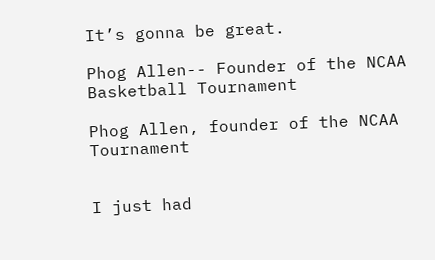It’s gonna be great.

Phog Allen-- Founder of the NCAA Basketball Tournament

Phog Allen, founder of the NCAA Tournament


I just had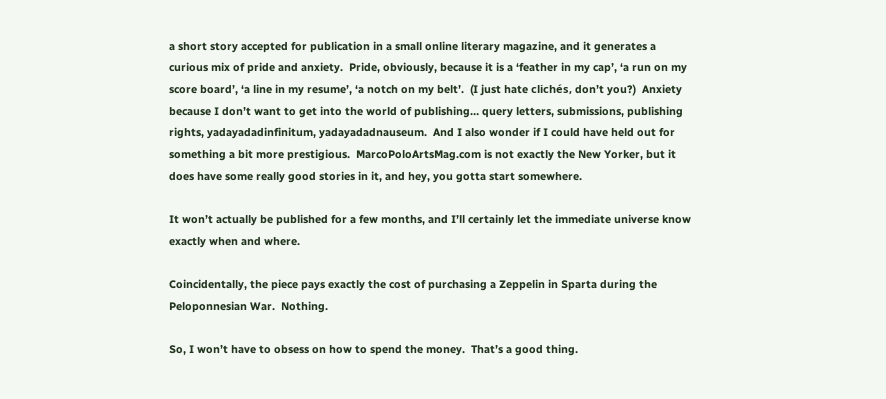a short story accepted for publication in a small online literary magazine, and it generates a curious mix of pride and anxiety.  Pride, obviously, because it is a ‘feather in my cap’, ‘a run on my score board’, ‘a line in my resume’, ‘a notch on my belt’.  (I just hate clichés, don’t you?)  Anxiety because I don’t want to get into the world of publishing… query letters, submissions, publishing rights, yadayadadinfinitum, yadayadadnauseum.  And I also wonder if I could have held out for something a bit more prestigious.  MarcoPoloArtsMag.com is not exactly the New Yorker, but it does have some really good stories in it, and hey, you gotta start somewhere.

It won’t actually be published for a few months, and I’ll certainly let the immediate universe know exactly when and where.

Coincidentally, the piece pays exactly the cost of purchasing a Zeppelin in Sparta during the Peloponnesian War.  Nothing.

So, I won’t have to obsess on how to spend the money.  That’s a good thing.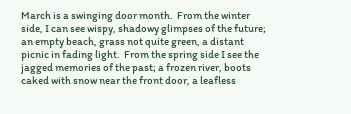March is a swinging door month.  From the winter side, I can see wispy, shadowy glimpses of the future; an empty beach, grass not quite green, a distant picnic in fading light.  From the spring side I see the jagged memories of the past; a frozen river, boots caked with snow near the front door, a leafless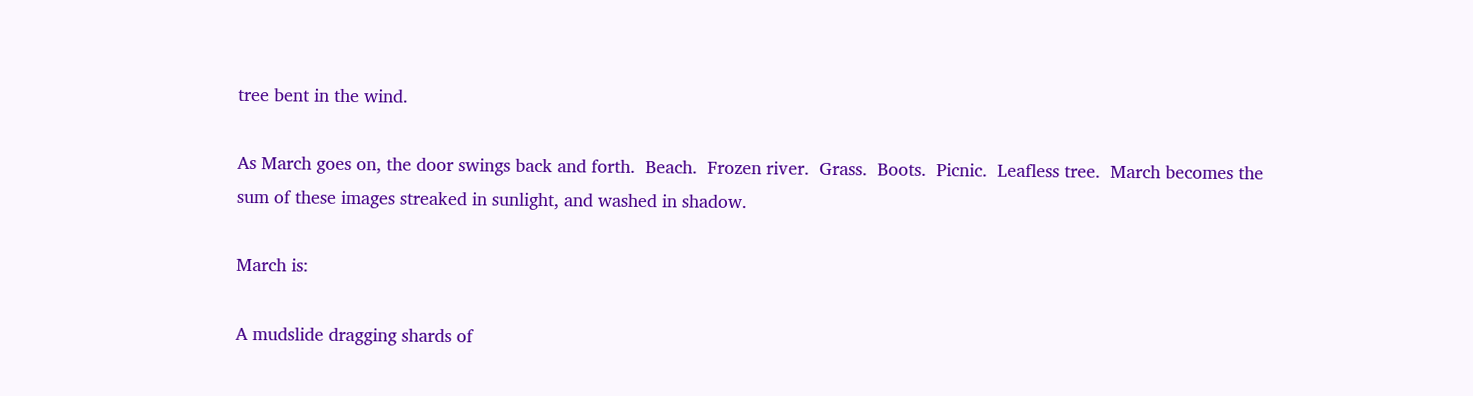tree bent in the wind.

As March goes on, the door swings back and forth.  Beach.  Frozen river.  Grass.  Boots.  Picnic.  Leafless tree.  March becomes the sum of these images streaked in sunlight, and washed in shadow.

March is:

A mudslide dragging shards of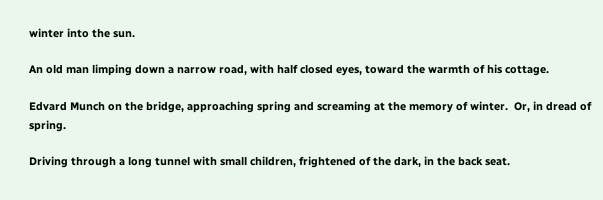winter into the sun.

An old man limping down a narrow road, with half closed eyes, toward the warmth of his cottage.

Edvard Munch on the bridge, approaching spring and screaming at the memory of winter.  Or, in dread of spring.

Driving through a long tunnel with small children, frightened of the dark, in the back seat.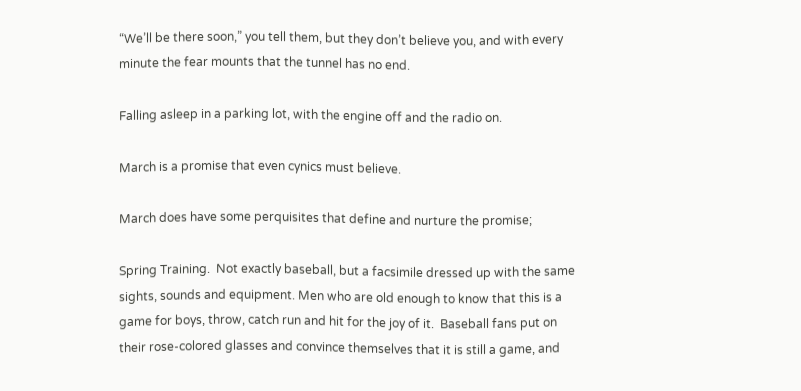“We’ll be there soon,” you tell them, but they don’t believe you, and with every minute the fear mounts that the tunnel has no end.

Falling asleep in a parking lot, with the engine off and the radio on.

March is a promise that even cynics must believe.

March does have some perquisites that define and nurture the promise;

Spring Training.  Not exactly baseball, but a facsimile dressed up with the same sights, sounds and equipment. Men who are old enough to know that this is a game for boys, throw, catch run and hit for the joy of it.  Baseball fans put on their rose-colored glasses and convince themselves that it is still a game, and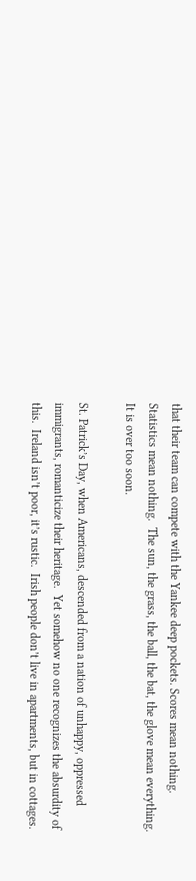that their team can compete with the Yankee deep pockets. Scores mean nothing.  Statistics mean nothing.  The sun, the grass, the ball, the bat, the glove mean everything.  It is over too soon.

St. Patrick’s Day, when Americans, descended from a nation of unhappy, oppressed immigrants, romanticize their heritage.  Yet somehow no one recognizes the absurdity of this.  Ireland isn’t poor, it’s rustic.  Irish people don’t live in apartments, but in cottages.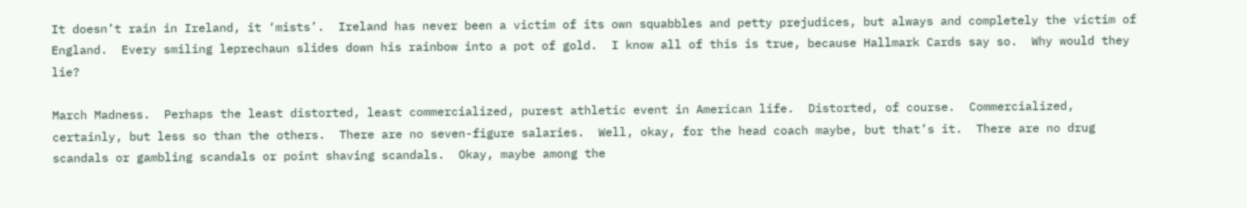It doesn’t rain in Ireland, it ‘mists’.  Ireland has never been a victim of its own squabbles and petty prejudices, but always and completely the victim of England.  Every smiling leprechaun slides down his rainbow into a pot of gold.  I know all of this is true, because Hallmark Cards say so.  Why would they lie?

March Madness.  Perhaps the least distorted, least commercialized, purest athletic event in American life.  Distorted, of course.  Commercialized, certainly, but less so than the others.  There are no seven-figure salaries.  Well, okay, for the head coach maybe, but that’s it.  There are no drug scandals or gambling scandals or point shaving scandals.  Okay, maybe among the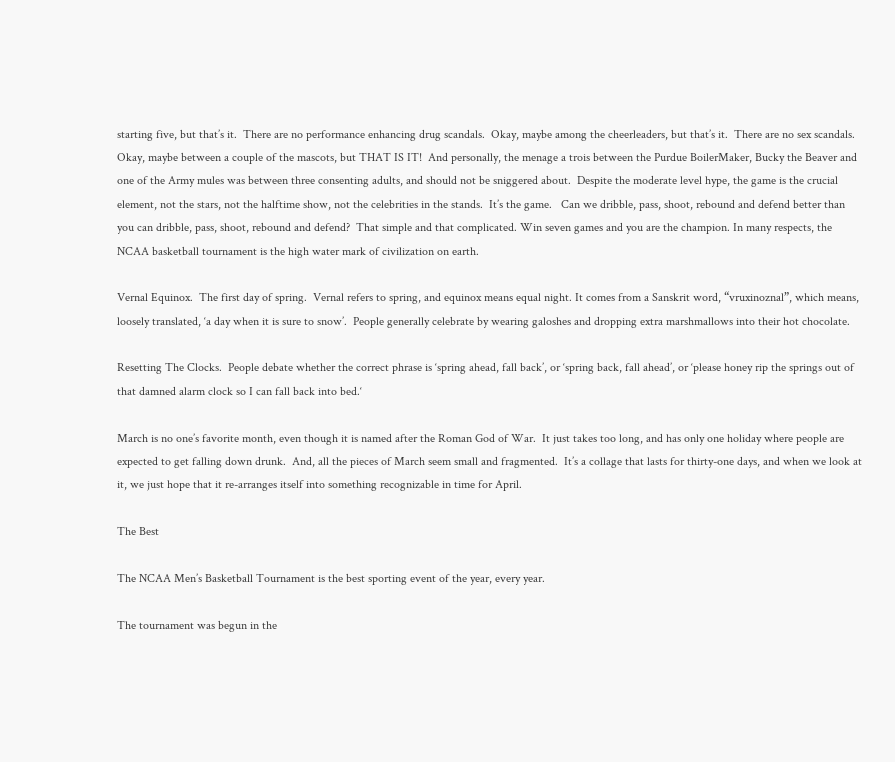starting five, but that’s it.  There are no performance enhancing drug scandals.  Okay, maybe among the cheerleaders, but that’s it.  There are no sex scandals.  Okay, maybe between a couple of the mascots, but THAT IS IT!  And personally, the menage a trois between the Purdue BoilerMaker, Bucky the Beaver and one of the Army mules was between three consenting adults, and should not be sniggered about.  Despite the moderate level hype, the game is the crucial element, not the stars, not the halftime show, not the celebrities in the stands.  It’s the game.   Can we dribble, pass, shoot, rebound and defend better than you can dribble, pass, shoot, rebound and defend?  That simple and that complicated. Win seven games and you are the champion. In many respects, the NCAA basketball tournament is the high water mark of civilization on earth.

Vernal Equinox.  The first day of spring.  Vernal refers to spring, and equinox means equal night. It comes from a Sanskrit word, “vruxinoznal”, which means, loosely translated, ‘a day when it is sure to snow’.  People generally celebrate by wearing galoshes and dropping extra marshmallows into their hot chocolate.

Resetting The Clocks.  People debate whether the correct phrase is ‘spring ahead, fall back’, or ‘spring back, fall ahead’, or ‘please honey rip the springs out of that damned alarm clock so I can fall back into bed.‘

March is no one’s favorite month, even though it is named after the Roman God of War.  It just takes too long, and has only one holiday where people are expected to get falling down drunk.  And, all the pieces of March seem small and fragmented.  It’s a collage that lasts for thirty-one days, and when we look at it, we just hope that it re-arranges itself into something recognizable in time for April.

The Best

The NCAA Men’s Basketball Tournament is the best sporting event of the year, every year.

The tournament was begun in the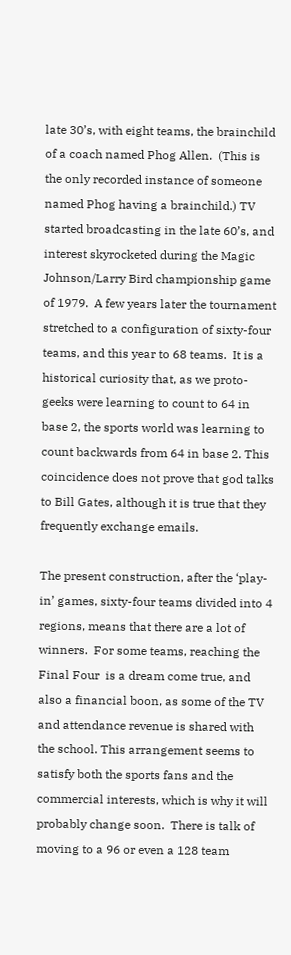late 30’s, with eight teams, the brainchild of a coach named Phog Allen.  (This is the only recorded instance of someone named Phog having a brainchild.) TV started broadcasting in the late 60’s, and interest skyrocketed during the Magic Johnson/Larry Bird championship game of 1979.  A few years later the tournament stretched to a configuration of sixty-four teams, and this year to 68 teams.  It is a historical curiosity that, as we proto-geeks were learning to count to 64 in base 2, the sports world was learning to count backwards from 64 in base 2. This coincidence does not prove that god talks to Bill Gates, although it is true that they frequently exchange emails.

The present construction, after the ‘play-in’ games, sixty-four teams divided into 4 regions, means that there are a lot of winners.  For some teams, reaching the Final Four  is a dream come true, and also a financial boon, as some of the TV and attendance revenue is shared with the school. This arrangement seems to satisfy both the sports fans and the commercial interests, which is why it will probably change soon.  There is talk of moving to a 96 or even a 128 team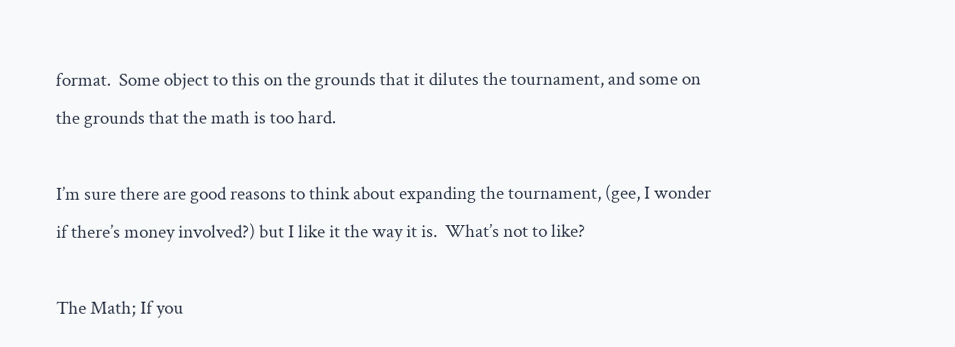format.  Some object to this on the grounds that it dilutes the tournament, and some on the grounds that the math is too hard.

I’m sure there are good reasons to think about expanding the tournament, (gee, I wonder if there’s money involved?) but I like it the way it is.  What’s not to like?

The Math; If you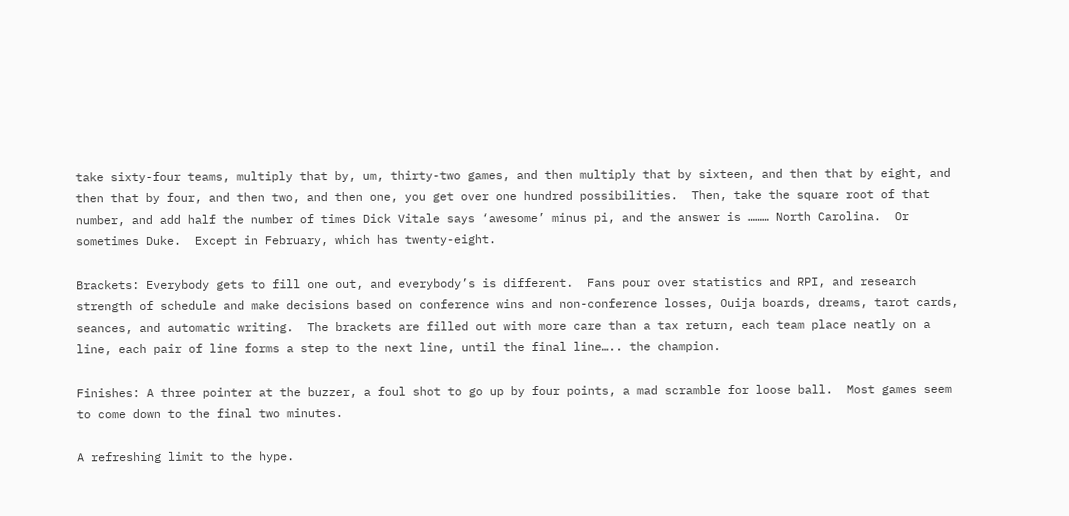take sixty-four teams, multiply that by, um, thirty-two games, and then multiply that by sixteen, and then that by eight, and then that by four, and then two, and then one, you get over one hundred possibilities.  Then, take the square root of that number, and add half the number of times Dick Vitale says ‘awesome’ minus pi, and the answer is ……… North Carolina.  Or sometimes Duke.  Except in February, which has twenty-eight.

Brackets: Everybody gets to fill one out, and everybody’s is different.  Fans pour over statistics and RPI, and research strength of schedule and make decisions based on conference wins and non-conference losses, Ouija boards, dreams, tarot cards, seances, and automatic writing.  The brackets are filled out with more care than a tax return, each team place neatly on a line, each pair of line forms a step to the next line, until the final line….. the champion.

Finishes: A three pointer at the buzzer, a foul shot to go up by four points, a mad scramble for loose ball.  Most games seem to come down to the final two minutes.

A refreshing limit to the hype.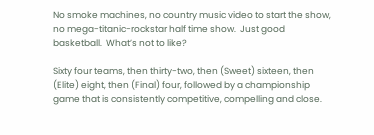No smoke machines, no country music video to start the show, no mega-titanic-rockstar half time show.  Just good basketball.  What’s not to like?

Sixty four teams, then thirty-two, then (Sweet) sixteen, then (Elite) eight, then (Final) four, followed by a championship game that is consistently competitive, compelling and close.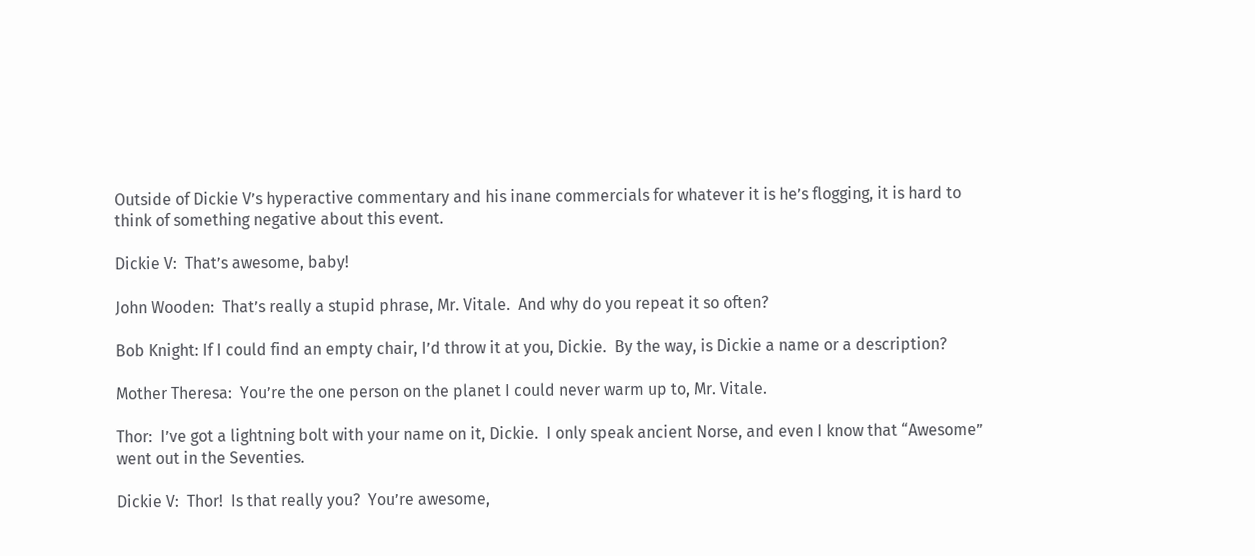Outside of Dickie V’s hyperactive commentary and his inane commercials for whatever it is he’s flogging, it is hard to think of something negative about this event.

Dickie V:  That’s awesome, baby!

John Wooden:  That’s really a stupid phrase, Mr. Vitale.  And why do you repeat it so often?

Bob Knight: If I could find an empty chair, I’d throw it at you, Dickie.  By the way, is Dickie a name or a description?

Mother Theresa:  You’re the one person on the planet I could never warm up to, Mr. Vitale.

Thor:  I’ve got a lightning bolt with your name on it, Dickie.  I only speak ancient Norse, and even I know that “Awesome”  went out in the Seventies.

Dickie V:  Thor!  Is that really you?  You’re awesome,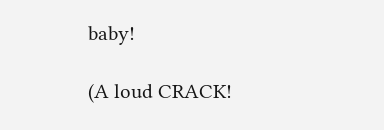baby!

(A loud CRACK!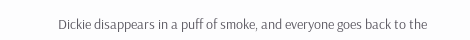Dickie disappears in a puff of smoke, and everyone goes back to the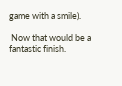game with a smile).

 Now that would be a fantastic finish.